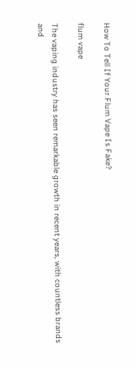How To Tell If Your Flum Vape Is Fake?

flum vape

The vaping industry has seen remarkable growth in recent years, with countless brands and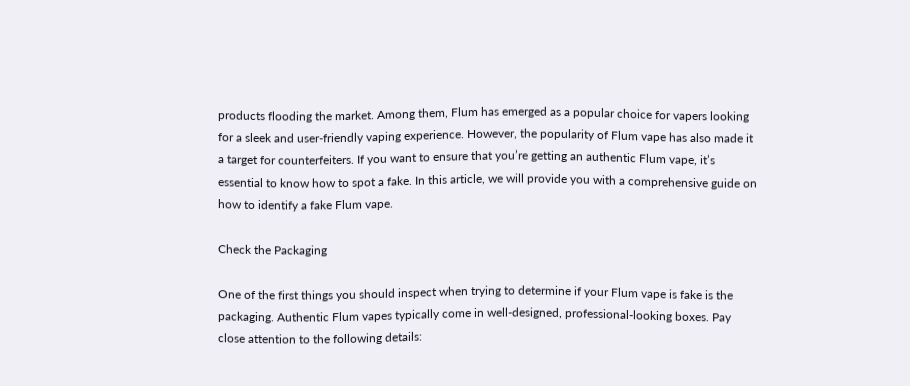products flooding the market. Among them, Flum has emerged as a popular choice for vapers looking for a sleek and user-friendly vaping experience. However, the popularity of Flum vape has also made it a target for counterfeiters. If you want to ensure that you’re getting an authentic Flum vape, it’s essential to know how to spot a fake. In this article, we will provide you with a comprehensive guide on how to identify a fake Flum vape.

Check the Packaging

One of the first things you should inspect when trying to determine if your Flum vape is fake is the packaging. Authentic Flum vapes typically come in well-designed, professional-looking boxes. Pay close attention to the following details: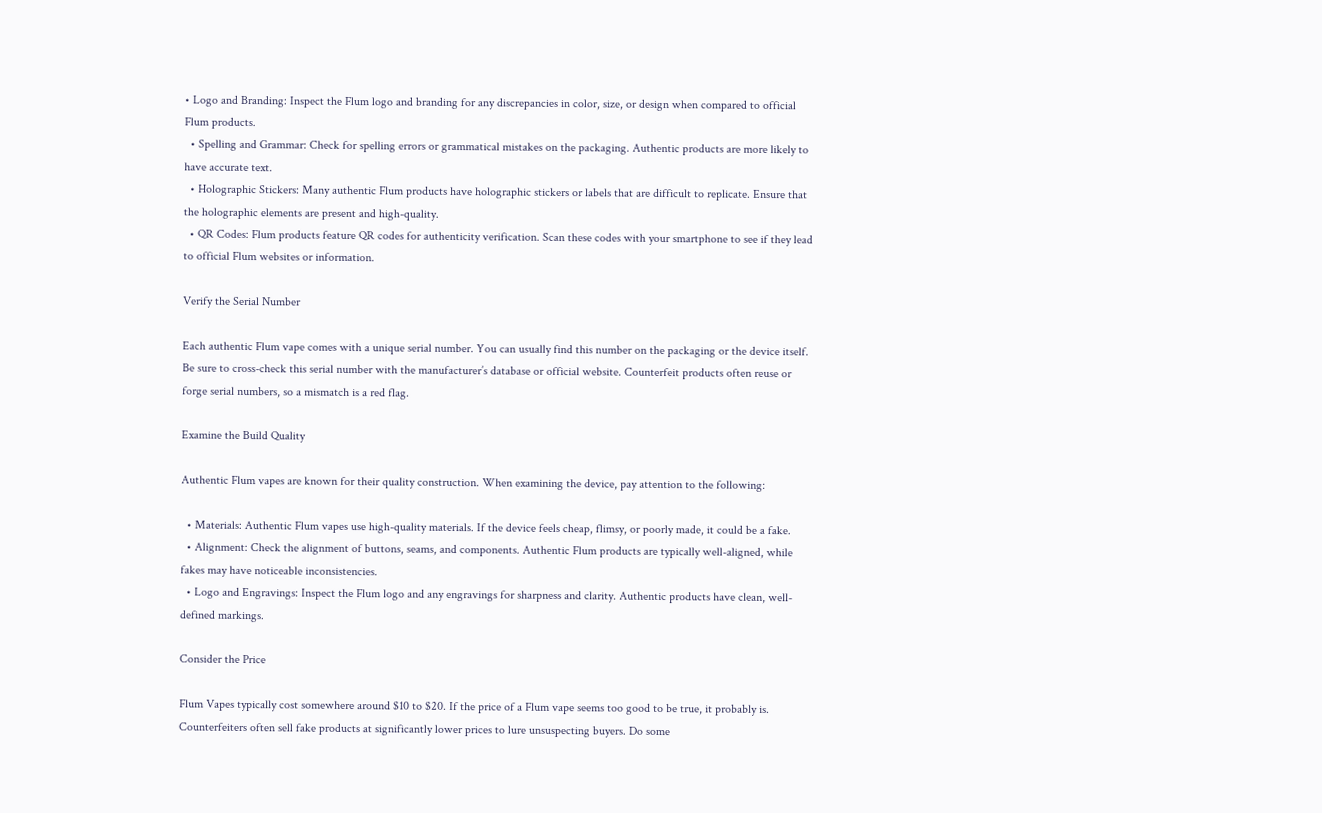• Logo and Branding: Inspect the Flum logo and branding for any discrepancies in color, size, or design when compared to official Flum products.
  • Spelling and Grammar: Check for spelling errors or grammatical mistakes on the packaging. Authentic products are more likely to have accurate text.
  • Holographic Stickers: Many authentic Flum products have holographic stickers or labels that are difficult to replicate. Ensure that the holographic elements are present and high-quality.
  • QR Codes: Flum products feature QR codes for authenticity verification. Scan these codes with your smartphone to see if they lead to official Flum websites or information.

Verify the Serial Number

Each authentic Flum vape comes with a unique serial number. You can usually find this number on the packaging or the device itself. Be sure to cross-check this serial number with the manufacturer’s database or official website. Counterfeit products often reuse or forge serial numbers, so a mismatch is a red flag.

Examine the Build Quality

Authentic Flum vapes are known for their quality construction. When examining the device, pay attention to the following:

  • Materials: Authentic Flum vapes use high-quality materials. If the device feels cheap, flimsy, or poorly made, it could be a fake.
  • Alignment: Check the alignment of buttons, seams, and components. Authentic Flum products are typically well-aligned, while fakes may have noticeable inconsistencies.
  • Logo and Engravings: Inspect the Flum logo and any engravings for sharpness and clarity. Authentic products have clean, well-defined markings.

Consider the Price

Flum Vapes typically cost somewhere around $10 to $20. If the price of a Flum vape seems too good to be true, it probably is. Counterfeiters often sell fake products at significantly lower prices to lure unsuspecting buyers. Do some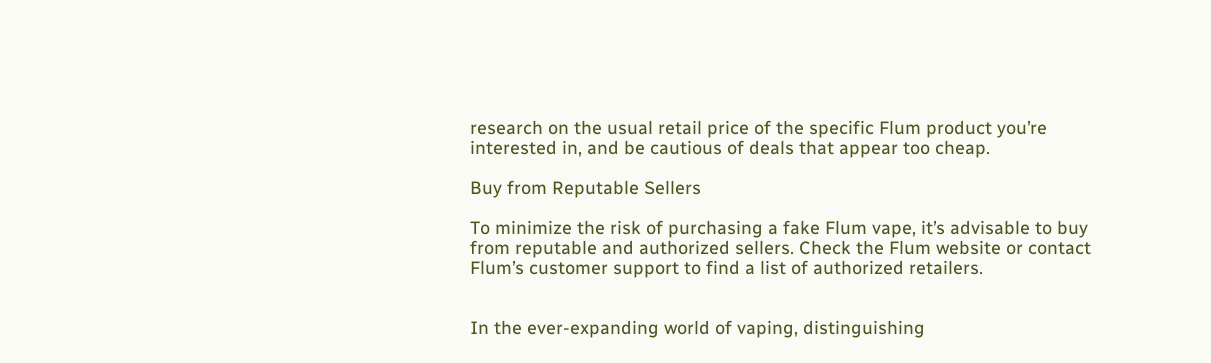research on the usual retail price of the specific Flum product you’re interested in, and be cautious of deals that appear too cheap.

Buy from Reputable Sellers

To minimize the risk of purchasing a fake Flum vape, it’s advisable to buy from reputable and authorized sellers. Check the Flum website or contact Flum’s customer support to find a list of authorized retailers.


In the ever-expanding world of vaping, distinguishing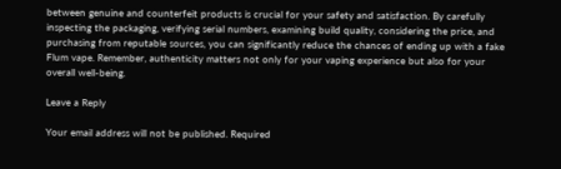between genuine and counterfeit products is crucial for your safety and satisfaction. By carefully inspecting the packaging, verifying serial numbers, examining build quality, considering the price, and purchasing from reputable sources, you can significantly reduce the chances of ending up with a fake Flum vape. Remember, authenticity matters not only for your vaping experience but also for your overall well-being.

Leave a Reply

Your email address will not be published. Required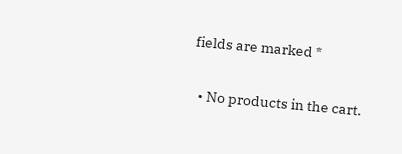fields are marked *

  • No products in the cart.